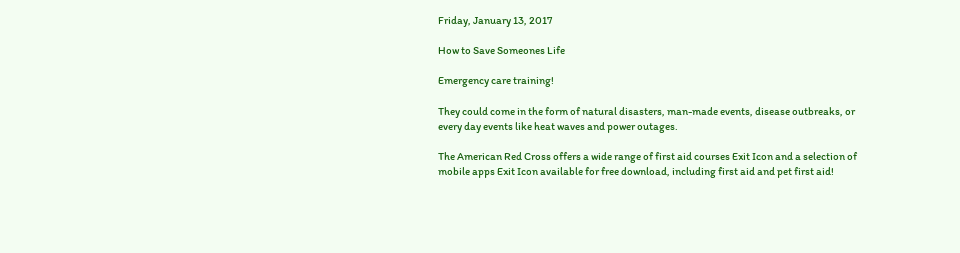Friday, January 13, 2017

How to Save Someones Life

Emergency care training!

They could come in the form of natural disasters, man-made events, disease outbreaks, or every day events like heat waves and power outages.

The American Red Cross offers a wide range of first aid courses Exit Icon and a selection of mobile apps Exit Icon available for free download, including first aid and pet first aid!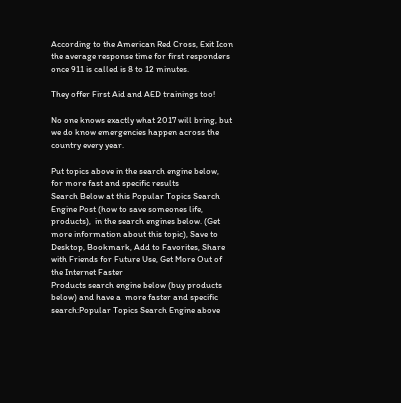According to the American Red Cross, Exit Icon the average response time for first responders once 911 is called is 8 to 12 minutes.

They offer First Aid and AED trainings too!

No one knows exactly what 2017 will bring, but we do know emergencies happen across the country every year.

Put topics above in the search engine below,  for more fast and specific results
Search Below at this Popular Topics Search Engine Post (how to save someones life, products),  in the search engines below. (Get more information about this topic), Save to Desktop, Bookmark, Add to Favorites, Share with Friends for Future Use, Get More Out of the Internet Faster
Products search engine below (buy products below) and have a  more faster and specific search:Popular Topics Search Engine above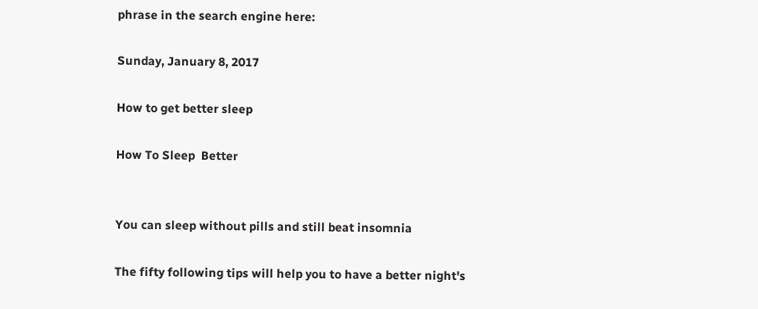phrase in the search engine here:

Sunday, January 8, 2017

How to get better sleep

How To Sleep  Better


You can sleep without pills and still beat insomnia

The fifty following tips will help you to have a better night's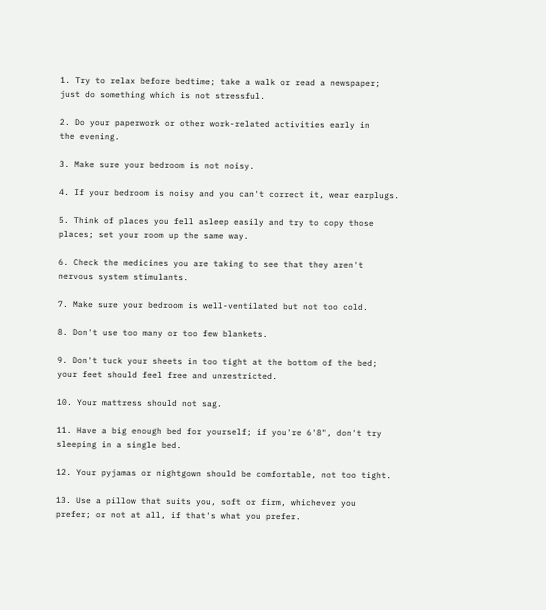1. Try to relax before bedtime; take a walk or read a newspaper;
just do something which is not stressful.

2. Do your paperwork or other work-related activities early in
the evening.

3. Make sure your bedroom is not noisy.

4. If your bedroom is noisy and you can't correct it, wear earplugs.

5. Think of places you fell asleep easily and try to copy those
places; set your room up the same way.

6. Check the medicines you are taking to see that they aren't
nervous system stimulants.

7. Make sure your bedroom is well-ventilated but not too cold.

8. Don't use too many or too few blankets.

9. Don't tuck your sheets in too tight at the bottom of the bed;
your feet should feel free and unrestricted.

10. Your mattress should not sag.

11. Have a big enough bed for yourself; if you're 6'8", don't try
sleeping in a single bed.

12. Your pyjamas or nightgown should be comfortable, not too tight.

13. Use a pillow that suits you, soft or firm, whichever you
prefer; or not at all, if that's what you prefer.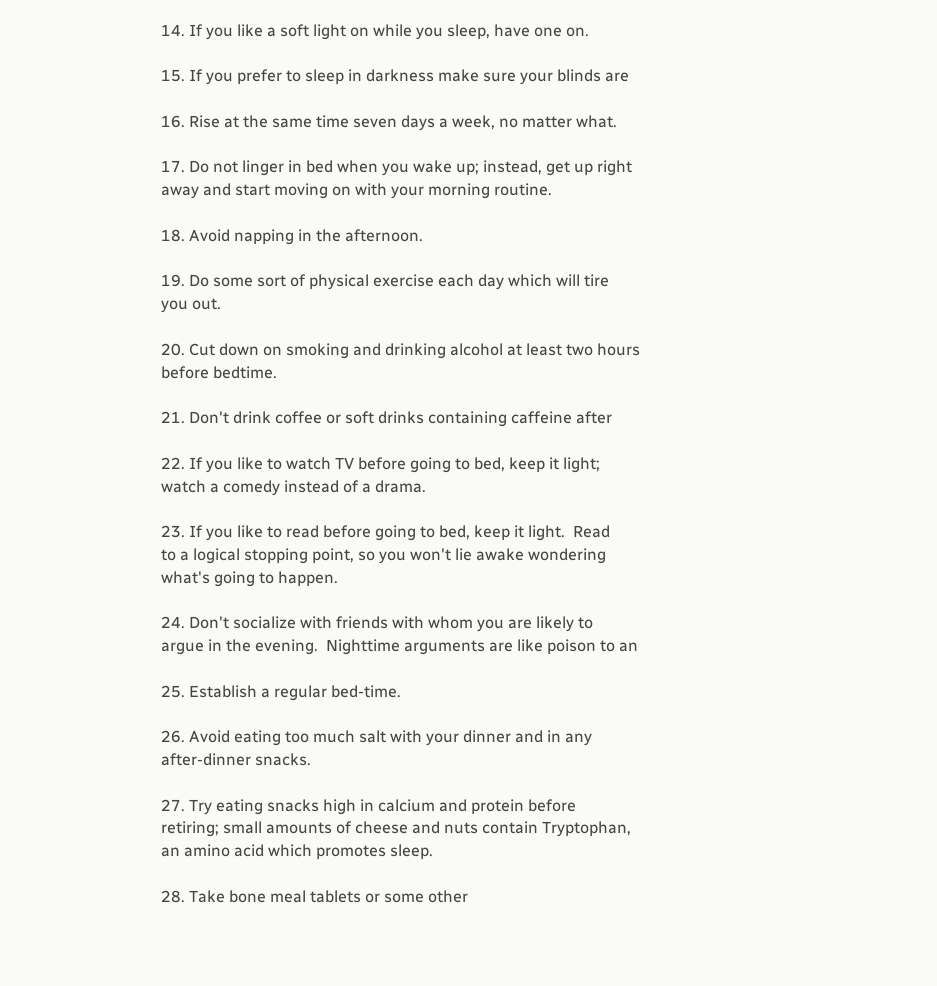14. If you like a soft light on while you sleep, have one on.

15. If you prefer to sleep in darkness make sure your blinds are

16. Rise at the same time seven days a week, no matter what.

17. Do not linger in bed when you wake up; instead, get up right
away and start moving on with your morning routine.

18. Avoid napping in the afternoon.

19. Do some sort of physical exercise each day which will tire
you out.

20. Cut down on smoking and drinking alcohol at least two hours
before bedtime.

21. Don't drink coffee or soft drinks containing caffeine after

22. If you like to watch TV before going to bed, keep it light;
watch a comedy instead of a drama.

23. If you like to read before going to bed, keep it light.  Read
to a logical stopping point, so you won't lie awake wondering
what's going to happen.

24. Don't socialize with friends with whom you are likely to
argue in the evening.  Nighttime arguments are like poison to an

25. Establish a regular bed-time.

26. Avoid eating too much salt with your dinner and in any
after-dinner snacks.

27. Try eating snacks high in calcium and protein before
retiring; small amounts of cheese and nuts contain Tryptophan,
an amino acid which promotes sleep.

28. Take bone meal tablets or some other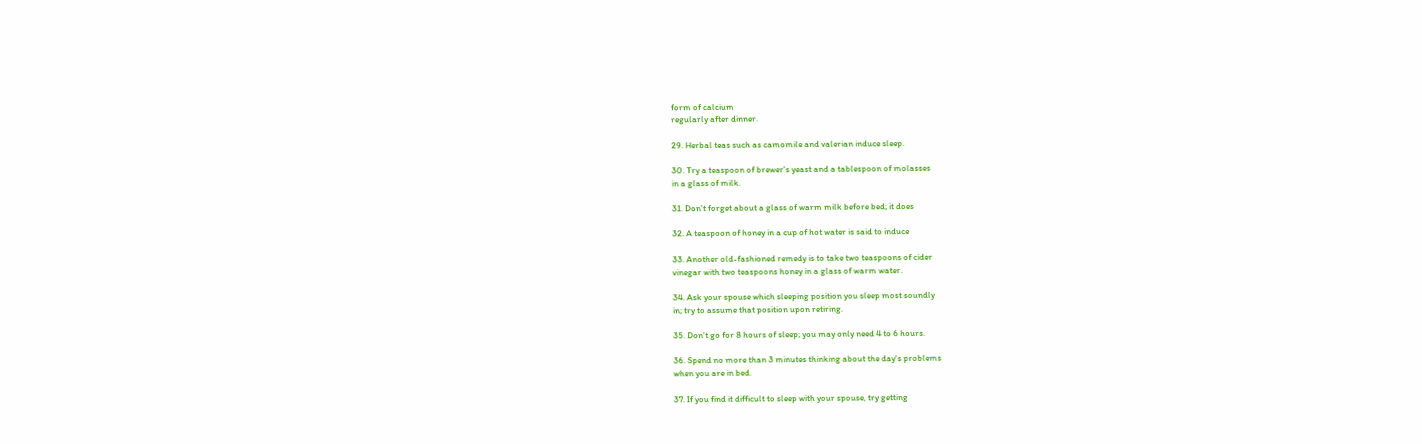form of calcium
regularly after dinner.

29. Herbal teas such as camomile and valerian induce sleep.

30. Try a teaspoon of brewer's yeast and a tablespoon of molasses
in a glass of milk.

31. Don't forget about a glass of warm milk before bed; it does

32. A teaspoon of honey in a cup of hot water is said to induce

33. Another old-fashioned remedy is to take two teaspoons of cider
vinegar with two teaspoons honey in a glass of warm water.

34. Ask your spouse which sleeping position you sleep most soundly
in; try to assume that position upon retiring.

35. Don't go for 8 hours of sleep; you may only need 4 to 6 hours.

36. Spend no more than 3 minutes thinking about the day's problems
when you are in bed.

37. If you find it difficult to sleep with your spouse, try getting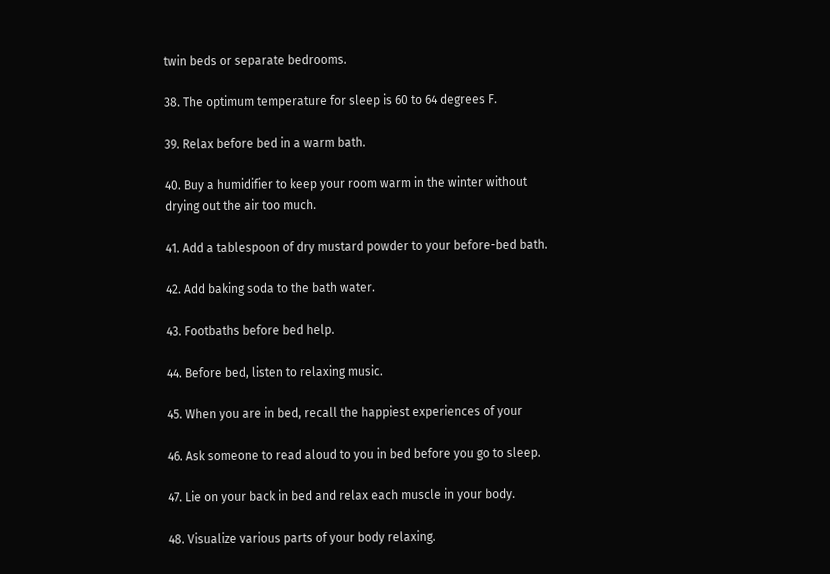twin beds or separate bedrooms.

38. The optimum temperature for sleep is 60 to 64 degrees F.

39. Relax before bed in a warm bath.

40. Buy a humidifier to keep your room warm in the winter without
drying out the air too much.

41. Add a tablespoon of dry mustard powder to your before-bed bath.

42. Add baking soda to the bath water.

43. Footbaths before bed help.

44. Before bed, listen to relaxing music.

45. When you are in bed, recall the happiest experiences of your

46. Ask someone to read aloud to you in bed before you go to sleep.

47. Lie on your back in bed and relax each muscle in your body.

48. Visualize various parts of your body relaxing.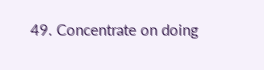49. Concentrate on doing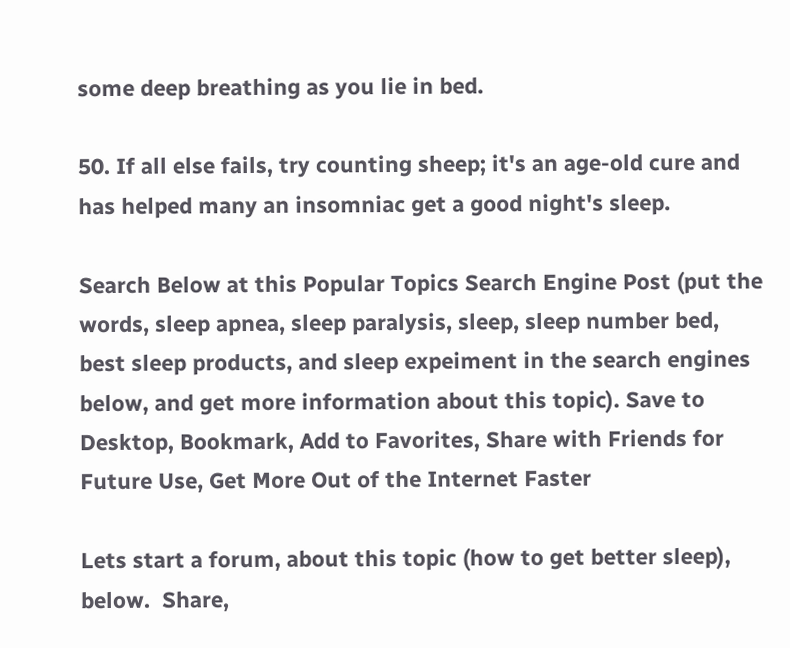some deep breathing as you lie in bed.

50. If all else fails, try counting sheep; it's an age-old cure and
has helped many an insomniac get a good night's sleep.

Search Below at this Popular Topics Search Engine Post (put the words, sleep apnea, sleep paralysis, sleep, sleep number bed, best sleep products, and sleep expeiment in the search engines below, and get more information about this topic). Save to Desktop, Bookmark, Add to Favorites, Share with Friends for Future Use, Get More Out of the Internet Faster

Lets start a forum, about this topic (how to get better sleep),  below.  Share,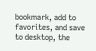bookmark, add to favorites, and save to desktop, the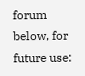forum below, for future use: